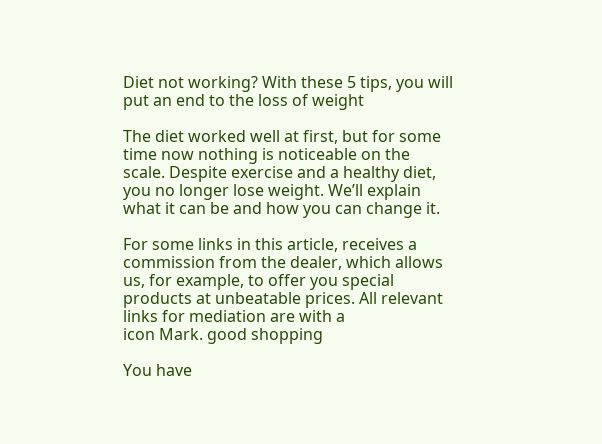Diet not working? With these 5 tips, you will put an end to the loss of weight

The diet worked well at first, but for some time now nothing is noticeable on the scale. Despite exercise and a healthy diet, you no longer lose weight. We’ll explain what it can be and how you can change it.

For some links in this article, receives a commission from the dealer, which allows us, for example, to offer you special products at unbeatable prices. All relevant links for mediation are with a
icon Mark. good shopping

You have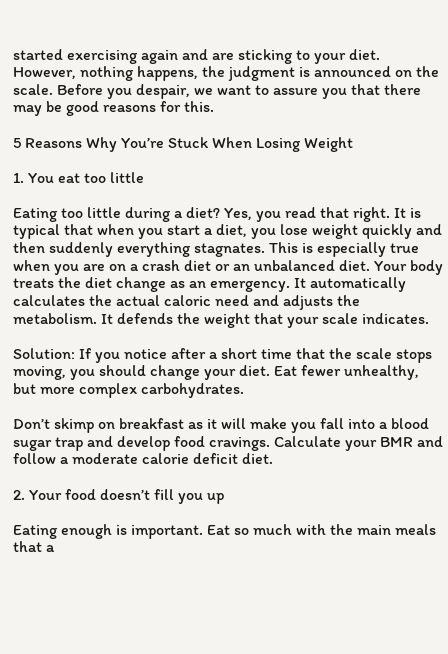started exercising again and are sticking to your diet. However, nothing happens, the judgment is announced on the scale. Before you despair, we want to assure you that there may be good reasons for this.

5 Reasons Why You’re Stuck When Losing Weight

1. You eat too little

Eating too little during a diet? Yes, you read that right. It is typical that when you start a diet, you lose weight quickly and then suddenly everything stagnates. This is especially true when you are on a crash diet or an unbalanced diet. Your body treats the diet change as an emergency. It automatically calculates the actual caloric need and adjusts the metabolism. It defends the weight that your scale indicates.

Solution: If you notice after a short time that the scale stops moving, you should change your diet. Eat fewer unhealthy, but more complex carbohydrates.

Don’t skimp on breakfast as it will make you fall into a blood sugar trap and develop food cravings. Calculate your BMR and follow a moderate calorie deficit diet.

2. Your food doesn’t fill you up

Eating enough is important. Eat so much with the main meals that a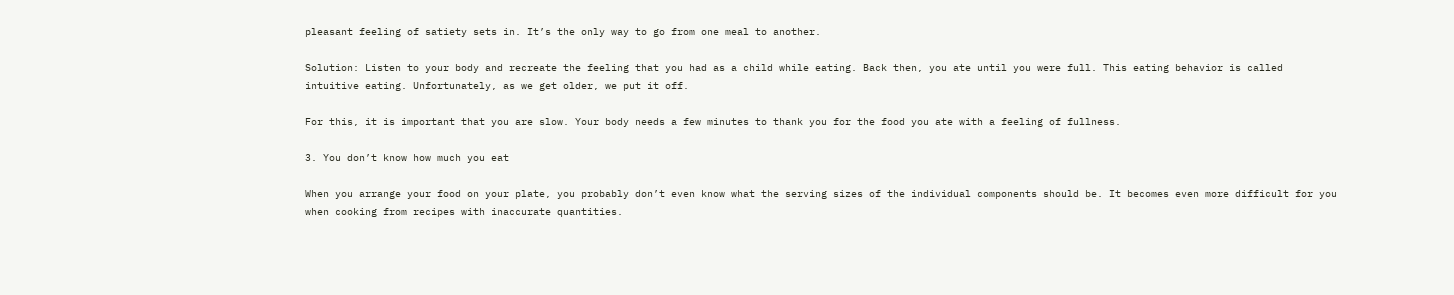pleasant feeling of satiety sets in. It’s the only way to go from one meal to another.

Solution: Listen to your body and recreate the feeling that you had as a child while eating. Back then, you ate until you were full. This eating behavior is called intuitive eating. Unfortunately, as we get older, we put it off.

For this, it is important that you are slow. Your body needs a few minutes to thank you for the food you ate with a feeling of fullness.

3. You don’t know how much you eat

When you arrange your food on your plate, you probably don’t even know what the serving sizes of the individual components should be. It becomes even more difficult for you when cooking from recipes with inaccurate quantities.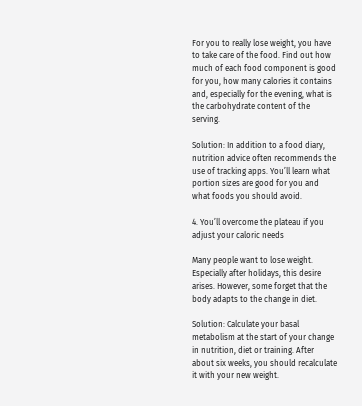For you to really lose weight, you have to take care of the food. Find out how much of each food component is good for you, how many calories it contains and, especially for the evening, what is the carbohydrate content of the serving.

Solution: In addition to a food diary, nutrition advice often recommends the use of tracking apps. You’ll learn what portion sizes are good for you and what foods you should avoid.

4. You’ll overcome the plateau if you adjust your caloric needs

Many people want to lose weight. Especially after holidays, this desire arises. However, some forget that the body adapts to the change in diet.

Solution: Calculate your basal metabolism at the start of your change in nutrition, diet or training. After about six weeks, you should recalculate it with your new weight.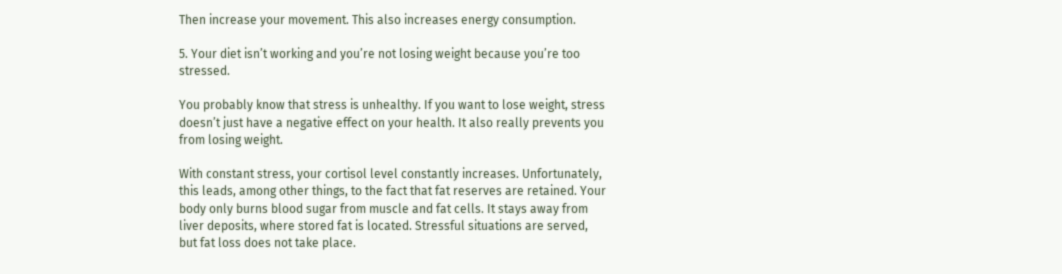Then increase your movement. This also increases energy consumption.

5. Your diet isn’t working and you’re not losing weight because you’re too stressed.

You probably know that stress is unhealthy. If you want to lose weight, stress doesn’t just have a negative effect on your health. It also really prevents you from losing weight.

With constant stress, your cortisol level constantly increases. Unfortunately, this leads, among other things, to the fact that fat reserves are retained. Your body only burns blood sugar from muscle and fat cells. It stays away from liver deposits, where stored fat is located. Stressful situations are served, but fat loss does not take place.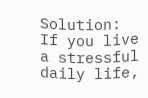Solution: If you live a stressful daily life,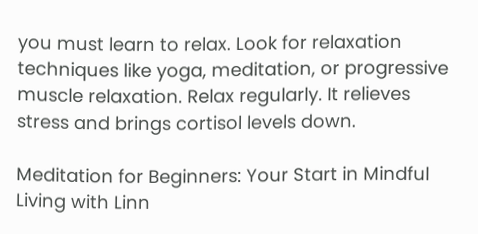you must learn to relax. Look for relaxation techniques like yoga, meditation, or progressive muscle relaxation. Relax regularly. It relieves stress and brings cortisol levels down.

Meditation for Beginners: Your Start in Mindful Living with Linn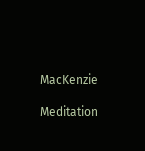MacKenzie

Meditation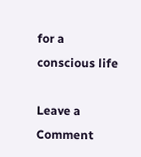for a conscious life

Leave a Comment